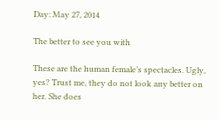Day: May 27, 2014

The better to see you with

These are the human female’s spectacles. Ugly, yes? Trust me, they do not look any better on her. She does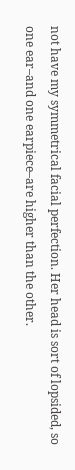not have my symmetrical facial perfection. Her head is sort of lopsided, so one ear–and one earpiece–are higher than the other.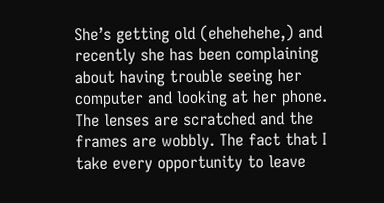She’s getting old (ehehehehe,) and recently she has been complaining about having trouble seeing her computer and looking at her phone. The lenses are scratched and the frames are wobbly. The fact that I take every opportunity to leave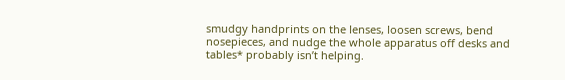smudgy handprints on the lenses, loosen screws, bend nosepieces, and nudge the whole apparatus off desks and tables* probably isn’t helping.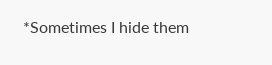*Sometimes I hide them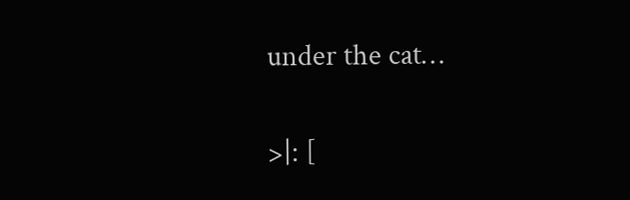under the cat…

>|: [